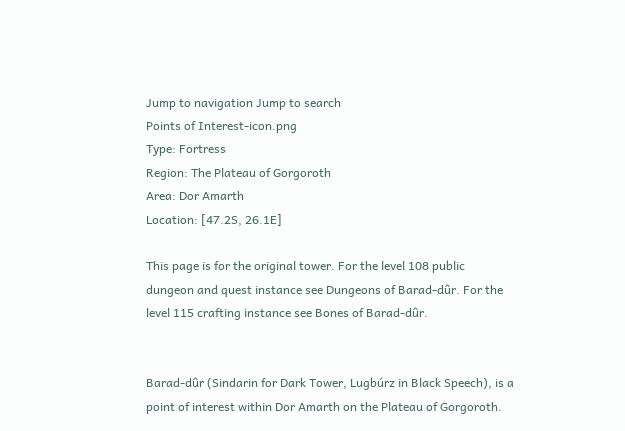Jump to navigation Jump to search
Points of Interest-icon.png
Type: Fortress
Region: The Plateau of Gorgoroth
Area: Dor Amarth
Location: [47.2S, 26.1E]

This page is for the original tower. For the level 108 public dungeon and quest instance see Dungeons of Barad-dûr. For the level 115 crafting instance see Bones of Barad-dûr.


Barad-dûr (Sindarin for Dark Tower, Lugbúrz in Black Speech), is a point of interest within Dor Amarth on the Plateau of Gorgoroth.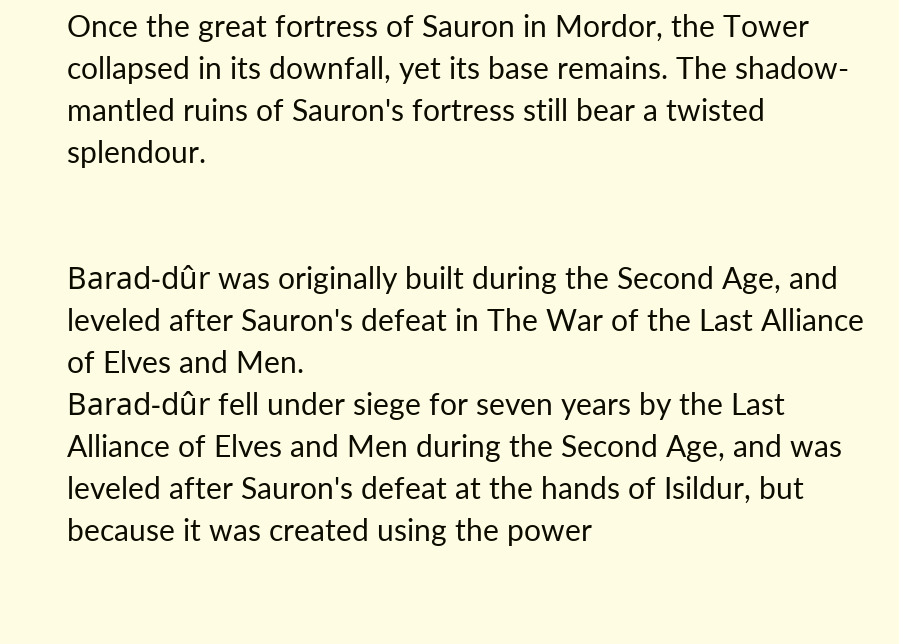Once the great fortress of Sauron in Mordor, the Tower collapsed in its downfall, yet its base remains. The shadow-mantled ruins of Sauron's fortress still bear a twisted splendour.


Barad-dûr was originally built during the Second Age, and leveled after Sauron's defeat in The War of the Last Alliance of Elves and Men.
Barad-dûr fell under siege for seven years by the Last Alliance of Elves and Men during the Second Age, and was leveled after Sauron's defeat at the hands of Isildur, but because it was created using the power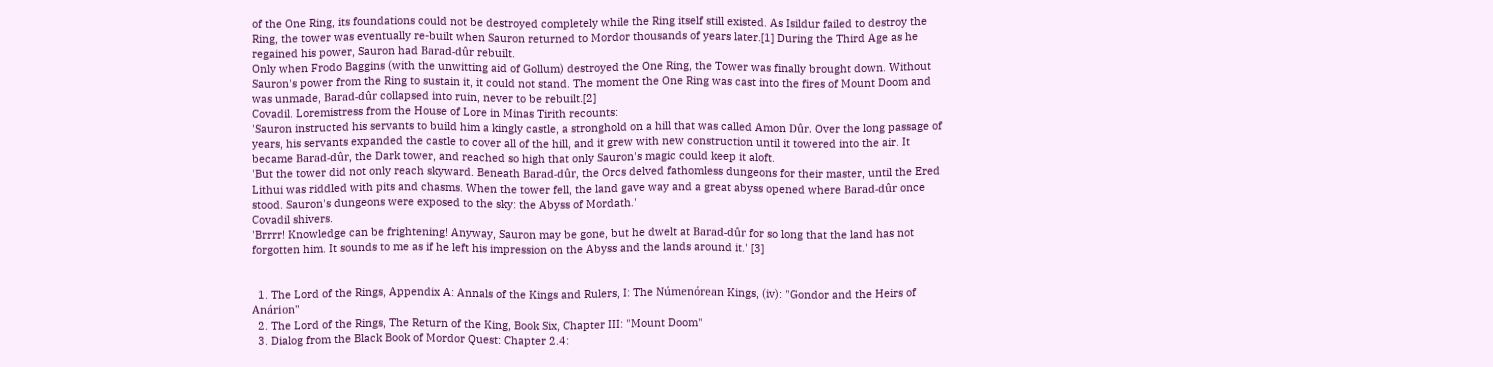of the One Ring, its foundations could not be destroyed completely while the Ring itself still existed. As Isildur failed to destroy the Ring, the tower was eventually re-built when Sauron returned to Mordor thousands of years later.[1] During the Third Age as he regained his power, Sauron had Barad-dûr rebuilt.
Only when Frodo Baggins (with the unwitting aid of Gollum) destroyed the One Ring, the Tower was finally brought down. Without Sauron's power from the Ring to sustain it, it could not stand. The moment the One Ring was cast into the fires of Mount Doom and was unmade, Barad-dûr collapsed into ruin, never to be rebuilt.[2]
Covadil. Loremistress from the House of Lore in Minas Tirith recounts:
'Sauron instructed his servants to build him a kingly castle, a stronghold on a hill that was called Amon Dûr. Over the long passage of years, his servants expanded the castle to cover all of the hill, and it grew with new construction until it towered into the air. It became Barad-dûr, the Dark tower, and reached so high that only Sauron's magic could keep it aloft.
'But the tower did not only reach skyward. Beneath Barad-dûr, the Orcs delved fathomless dungeons for their master, until the Ered Lithui was riddled with pits and chasms. When the tower fell, the land gave way and a great abyss opened where Barad-dûr once stood. Sauron's dungeons were exposed to the sky: the Abyss of Mordath.'
Covadil shivers.
'Brrrr! Knowledge can be frightening! Anyway, Sauron may be gone, but he dwelt at Barad-dûr for so long that the land has not forgotten him. It sounds to me as if he left his impression on the Abyss and the lands around it.' [3]


  1. The Lord of the Rings, Appendix A: Annals of the Kings and Rulers, I: The Númenórean Kings, (iv): "Gondor and the Heirs of Anárion"
  2. The Lord of the Rings, The Return of the King, Book Six, Chapter III: "Mount Doom"
  3. Dialog from the Black Book of Mordor Quest: Chapter 2.4: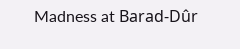Madness at Barad-Dûr